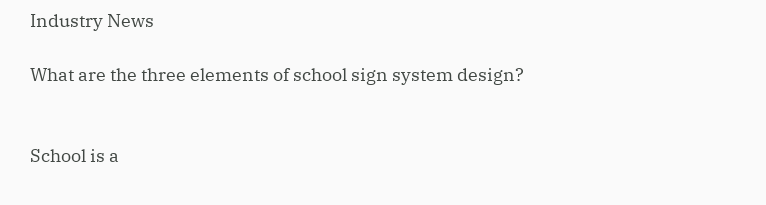Industry News

What are the three elements of school sign system design?


School is a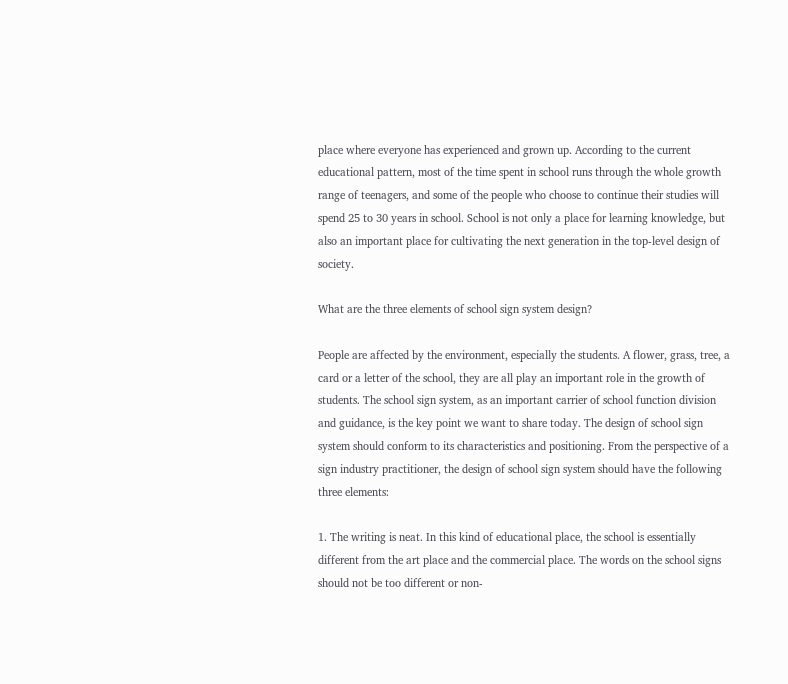place where everyone has experienced and grown up. According to the current educational pattern, most of the time spent in school runs through the whole growth range of teenagers, and some of the people who choose to continue their studies will spend 25 to 30 years in school. School is not only a place for learning knowledge, but also an important place for cultivating the next generation in the top-level design of society.

What are the three elements of school sign system design?

People are affected by the environment, especially the students. A flower, grass, tree, a card or a letter of the school, they are all play an important role in the growth of students. The school sign system, as an important carrier of school function division and guidance, is the key point we want to share today. The design of school sign system should conform to its characteristics and positioning. From the perspective of a sign industry practitioner, the design of school sign system should have the following three elements:

1. The writing is neat. In this kind of educational place, the school is essentially different from the art place and the commercial place. The words on the school signs should not be too different or non-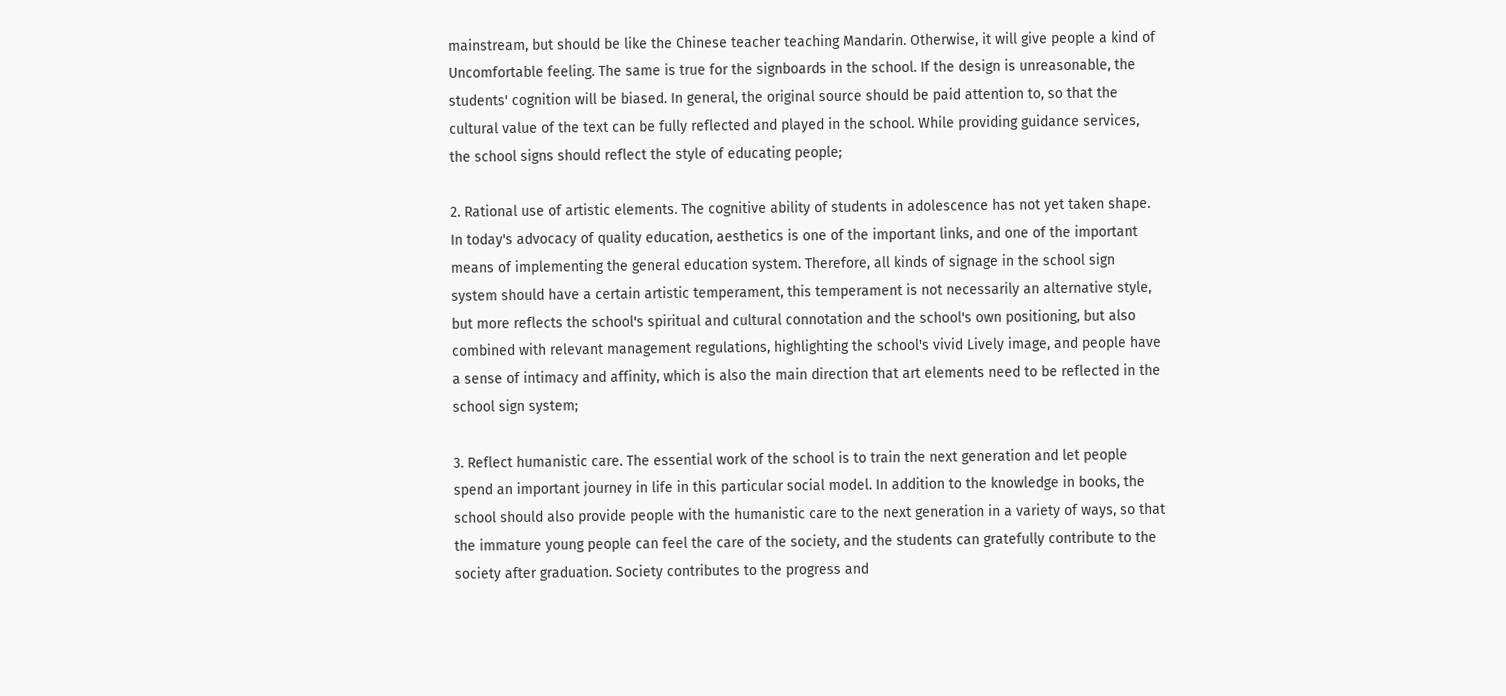mainstream, but should be like the Chinese teacher teaching Mandarin. Otherwise, it will give people a kind of Uncomfortable feeling. The same is true for the signboards in the school. If the design is unreasonable, the students' cognition will be biased. In general, the original source should be paid attention to, so that the cultural value of the text can be fully reflected and played in the school. While providing guidance services, the school signs should reflect the style of educating people;

2. Rational use of artistic elements. The cognitive ability of students in adolescence has not yet taken shape. In today's advocacy of quality education, aesthetics is one of the important links, and one of the important means of implementing the general education system. Therefore, all kinds of signage in the school sign system should have a certain artistic temperament, this temperament is not necessarily an alternative style, but more reflects the school's spiritual and cultural connotation and the school's own positioning, but also combined with relevant management regulations, highlighting the school's vivid Lively image, and people have a sense of intimacy and affinity, which is also the main direction that art elements need to be reflected in the school sign system;

3. Reflect humanistic care. The essential work of the school is to train the next generation and let people spend an important journey in life in this particular social model. In addition to the knowledge in books, the school should also provide people with the humanistic care to the next generation in a variety of ways, so that the immature young people can feel the care of the society, and the students can gratefully contribute to the society after graduation. Society contributes to the progress and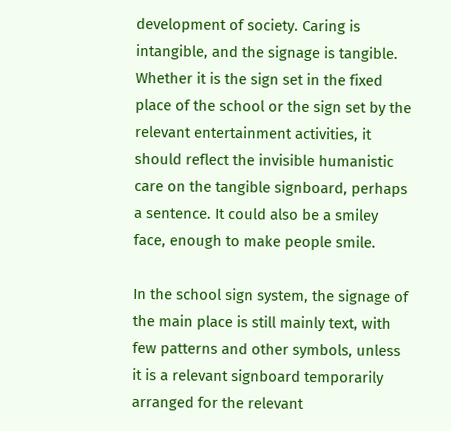development of society. Caring is intangible, and the signage is tangible. Whether it is the sign set in the fixed place of the school or the sign set by the relevant entertainment activities, it should reflect the invisible humanistic care on the tangible signboard, perhaps a sentence. It could also be a smiley face, enough to make people smile.

In the school sign system, the signage of the main place is still mainly text, with few patterns and other symbols, unless it is a relevant signboard temporarily arranged for the relevant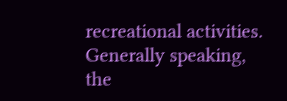recreational activities. Generally speaking, the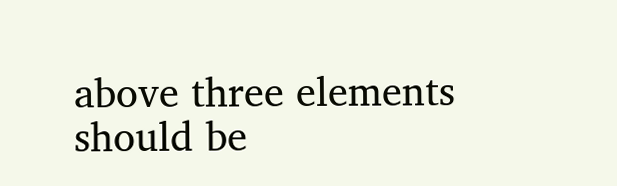above three elements should be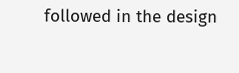followed in the design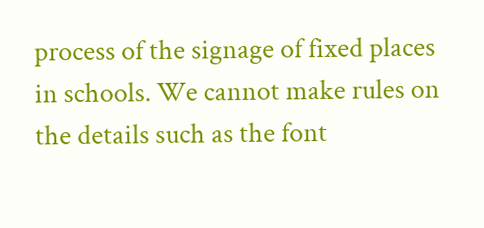process of the signage of fixed places in schools. We cannot make rules on the details such as the font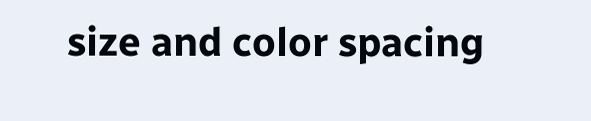size and color spacing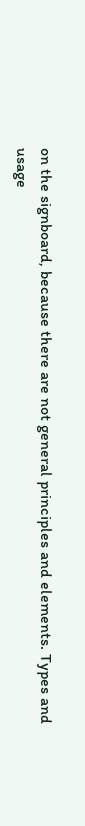on the signboard, because there are not general principles and elements. Types and usage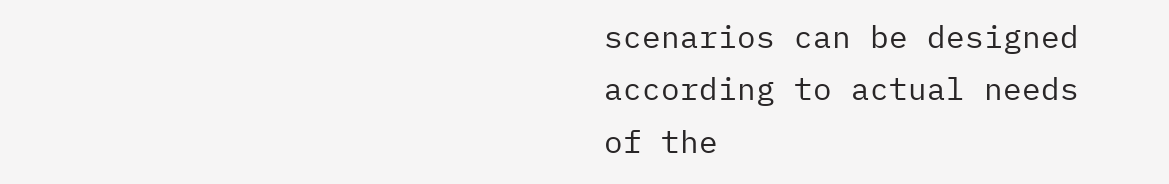scenarios can be designed according to actual needs of the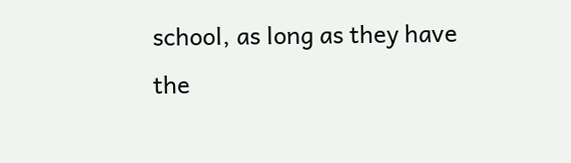school, as long as they have the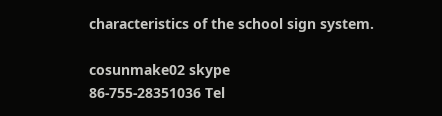characteristics of the school sign system.

cosunmake02 skype
86-755-28351036 Tel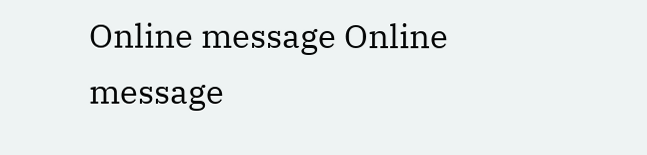Online message Online message